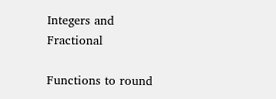Integers and Fractional

Functions to round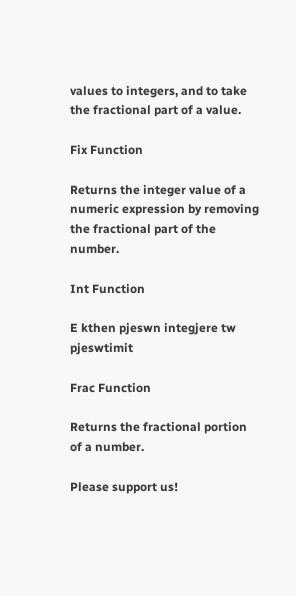values to integers, and to take the fractional part of a value.

Fix Function

Returns the integer value of a numeric expression by removing the fractional part of the number.

Int Function

E kthen pjeswn integjere tw pjeswtimit

Frac Function

Returns the fractional portion of a number.

Please support us!